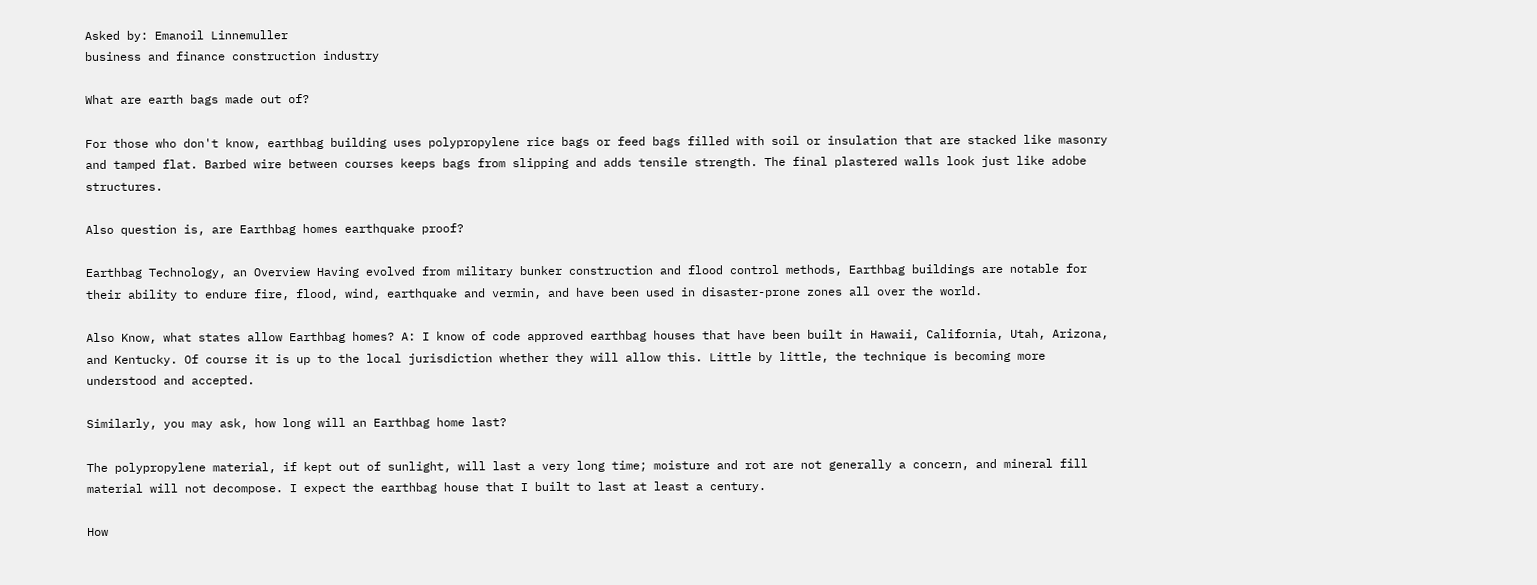Asked by: Emanoil Linnemuller
business and finance construction industry

What are earth bags made out of?

For those who don't know, earthbag building uses polypropylene rice bags or feed bags filled with soil or insulation that are stacked like masonry and tamped flat. Barbed wire between courses keeps bags from slipping and adds tensile strength. The final plastered walls look just like adobe structures.

Also question is, are Earthbag homes earthquake proof?

Earthbag Technology, an Overview Having evolved from military bunker construction and flood control methods, Earthbag buildings are notable for their ability to endure fire, flood, wind, earthquake and vermin, and have been used in disaster-prone zones all over the world.

Also Know, what states allow Earthbag homes? A: I know of code approved earthbag houses that have been built in Hawaii, California, Utah, Arizona, and Kentucky. Of course it is up to the local jurisdiction whether they will allow this. Little by little, the technique is becoming more understood and accepted.

Similarly, you may ask, how long will an Earthbag home last?

The polypropylene material, if kept out of sunlight, will last a very long time; moisture and rot are not generally a concern, and mineral fill material will not decompose. I expect the earthbag house that I built to last at least a century.

How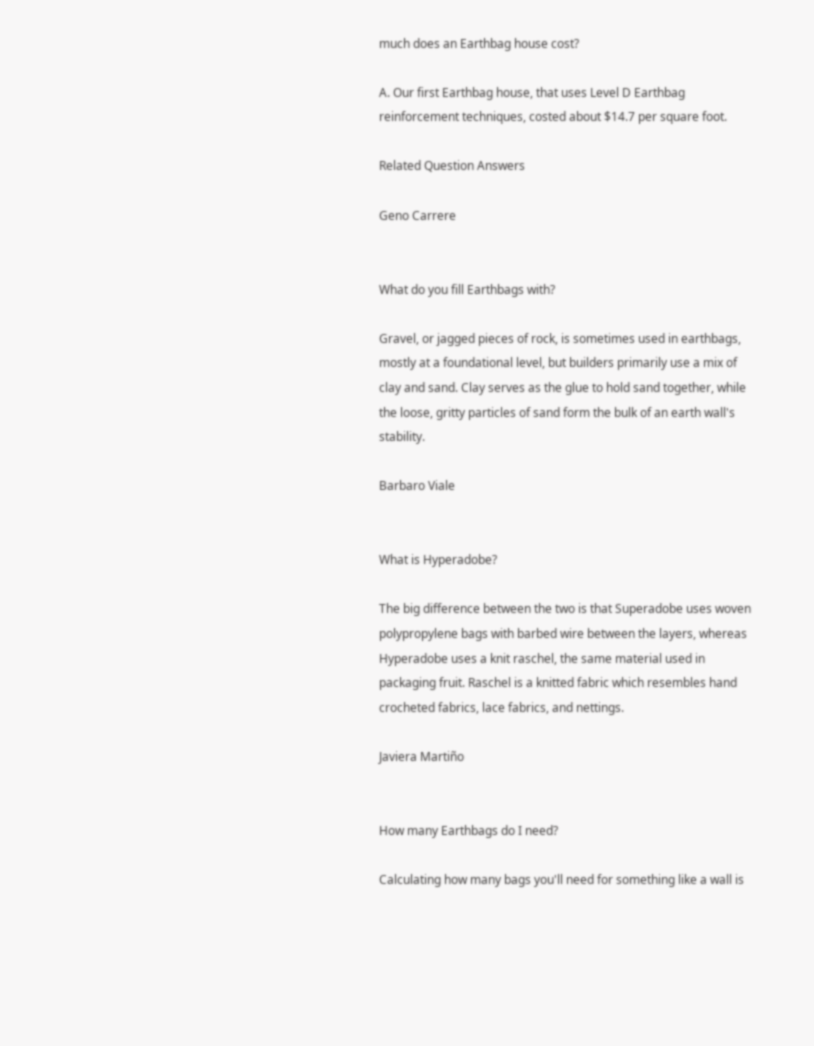much does an Earthbag house cost?

A. Our first Earthbag house, that uses Level D Earthbag reinforcement techniques, costed about $14.7 per square foot.

Related Question Answers

Geno Carrere


What do you fill Earthbags with?

Gravel, or jagged pieces of rock, is sometimes used in earthbags, mostly at a foundational level, but builders primarily use a mix of clay and sand. Clay serves as the glue to hold sand together, while the loose, gritty particles of sand form the bulk of an earth wall's stability.

Barbaro Viale


What is Hyperadobe?

The big difference between the two is that Superadobe uses woven polypropylene bags with barbed wire between the layers, whereas Hyperadobe uses a knit raschel, the same material used in packaging fruit. Raschel is a knitted fabric which resembles hand crocheted fabrics, lace fabrics, and nettings.

Javiera Martiño


How many Earthbags do I need?

Calculating how many bags you'll need for something like a wall is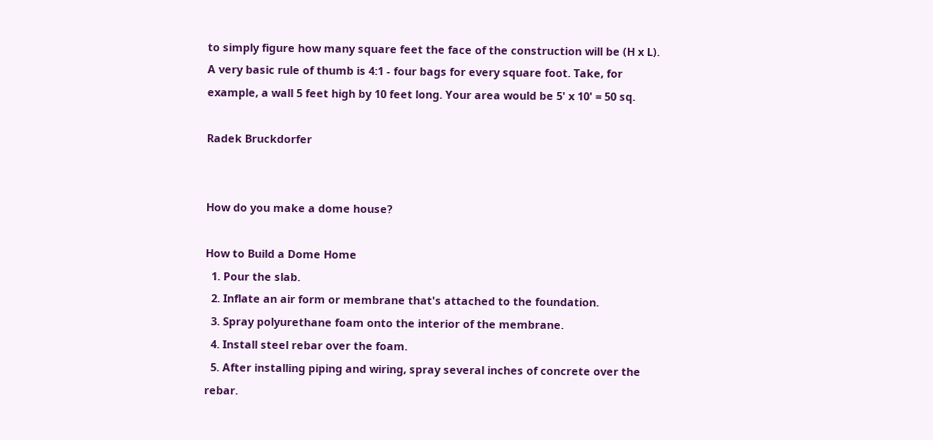to simply figure how many square feet the face of the construction will be (H x L). A very basic rule of thumb is 4:1 - four bags for every square foot. Take, for example, a wall 5 feet high by 10 feet long. Your area would be 5' x 10' = 50 sq.

Radek Bruckdorfer


How do you make a dome house?

How to Build a Dome Home
  1. Pour the slab.
  2. Inflate an air form or membrane that's attached to the foundation.
  3. Spray polyurethane foam onto the interior of the membrane.
  4. Install steel rebar over the foam.
  5. After installing piping and wiring, spray several inches of concrete over the rebar.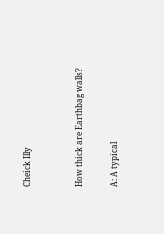Cheick Illy


How thick are Earthbag walls?

A: A typical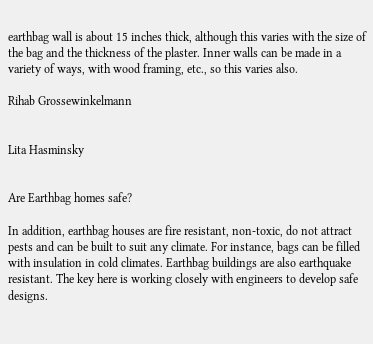earthbag wall is about 15 inches thick, although this varies with the size of the bag and the thickness of the plaster. Inner walls can be made in a variety of ways, with wood framing, etc., so this varies also.

Rihab Grossewinkelmann


Lita Hasminsky


Are Earthbag homes safe?

In addition, earthbag houses are fire resistant, non-toxic, do not attract pests and can be built to suit any climate. For instance, bags can be filled with insulation in cold climates. Earthbag buildings are also earthquake resistant. The key here is working closely with engineers to develop safe designs.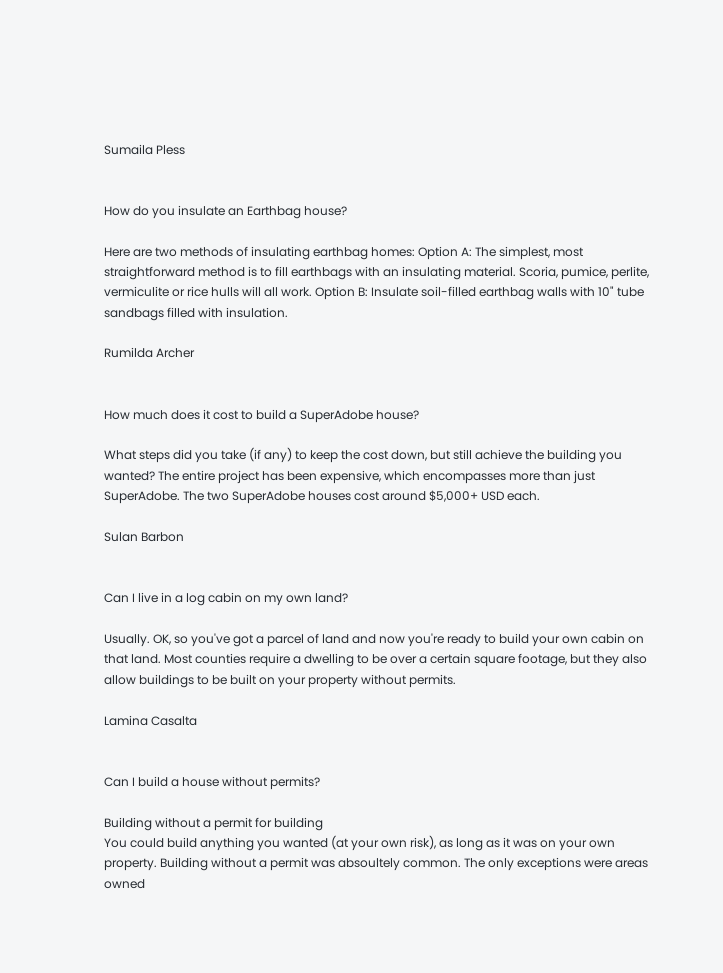Sumaila Pless


How do you insulate an Earthbag house?

Here are two methods of insulating earthbag homes: Option A: The simplest, most straightforward method is to fill earthbags with an insulating material. Scoria, pumice, perlite, vermiculite or rice hulls will all work. Option B: Insulate soil-filled earthbag walls with 10" tube sandbags filled with insulation.

Rumilda Archer


How much does it cost to build a SuperAdobe house?

What steps did you take (if any) to keep the cost down, but still achieve the building you wanted? The entire project has been expensive, which encompasses more than just SuperAdobe. The two SuperAdobe houses cost around $5,000+ USD each.

Sulan Barbon


Can I live in a log cabin on my own land?

Usually. OK, so you've got a parcel of land and now you're ready to build your own cabin on that land. Most counties require a dwelling to be over a certain square footage, but they also allow buildings to be built on your property without permits.

Lamina Casalta


Can I build a house without permits?

Building without a permit for building
You could build anything you wanted (at your own risk), as long as it was on your own property. Building without a permit was absoultely common. The only exceptions were areas owned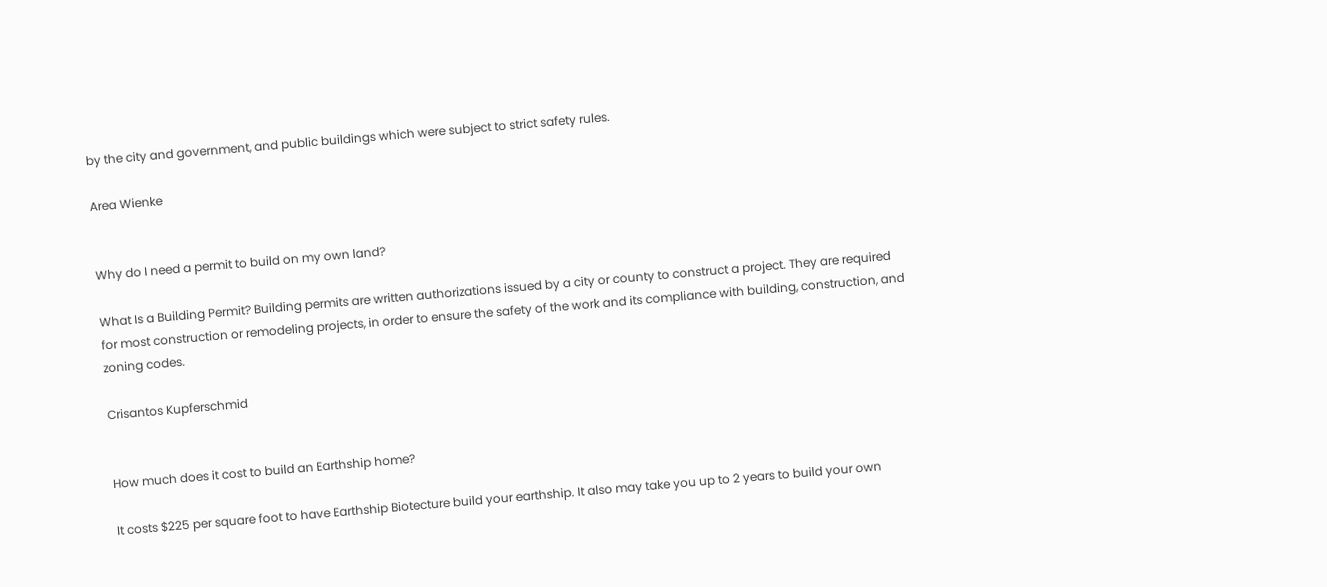by the city and government, and public buildings which were subject to strict safety rules.

Area Wienke


Why do I need a permit to build on my own land?

What Is a Building Permit? Building permits are written authorizations issued by a city or county to construct a project. They are required for most construction or remodeling projects, in order to ensure the safety of the work and its compliance with building, construction, and zoning codes.

Crisantos Kupferschmid


How much does it cost to build an Earthship home?

It costs $225 per square foot to have Earthship Biotecture build your earthship. It also may take you up to 2 years to build your own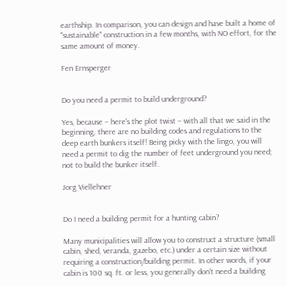earthship. In comparison, you can design and have built a home of "sustainable" construction in a few months, with NO effort, for the same amount of money.

Fen Ernsperger


Do you need a permit to build underground?

Yes, because – here's the plot twist – with all that we said in the beginning, there are no building codes and regulations to the deep earth bunkers itself! Being picky with the lingo, you will need a permit to dig the number of feet underground you need; not to build the bunker itself.

Jorg Viellehner


Do I need a building permit for a hunting cabin?

Many municipalities will allow you to construct a structure (small cabin, shed, veranda, gazebo, etc.) under a certain size without requiring a construction/building permit. In other words, if your cabin is 100 sq. ft. or less, you generally don't need a building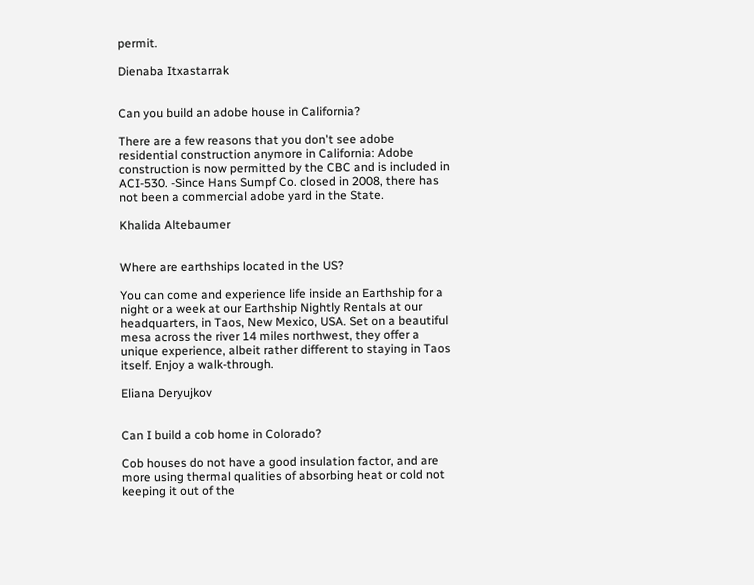permit.

Dienaba Itxastarrak


Can you build an adobe house in California?

There are a few reasons that you don't see adobe residential construction anymore in California: Adobe construction is now permitted by the CBC and is included in ACI-530. -Since Hans Sumpf Co. closed in 2008, there has not been a commercial adobe yard in the State.

Khalida Altebaumer


Where are earthships located in the US?

You can come and experience life inside an Earthship for a night or a week at our Earthship Nightly Rentals at our headquarters, in Taos, New Mexico, USA. Set on a beautiful mesa across the river 14 miles northwest, they offer a unique experience, albeit rather different to staying in Taos itself. Enjoy a walk-through.

Eliana Deryujkov


Can I build a cob home in Colorado?

Cob houses do not have a good insulation factor, and are more using thermal qualities of absorbing heat or cold not keeping it out of the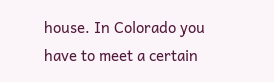house. In Colorado you have to meet a certain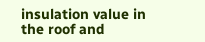insulation value in the roof and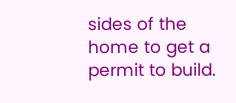sides of the home to get a permit to build.